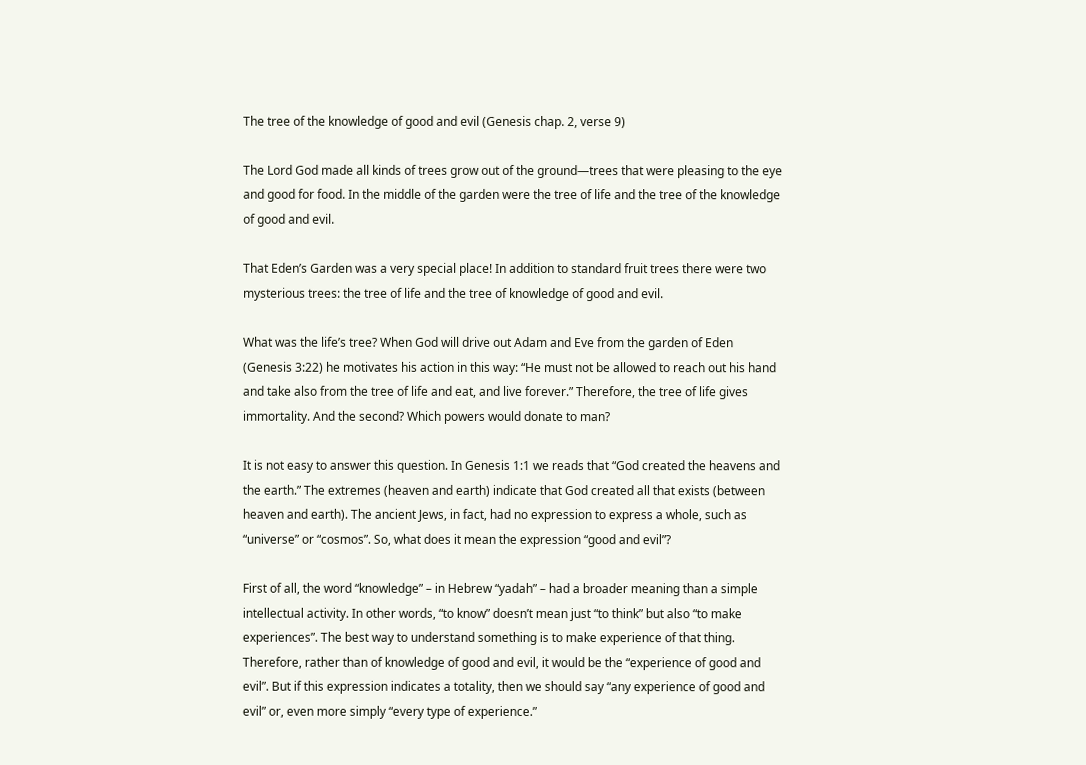The tree of the knowledge of good and evil (Genesis chap. 2, verse 9)

The Lord God made all kinds of trees grow out of the ground—trees that were pleasing to the eye and good for food. In the middle of the garden were the tree of life and the tree of the knowledge of good and evil.

That Eden’s Garden was a very special place! In addition to standard fruit trees there were two mysterious trees: the tree of life and the tree of knowledge of good and evil.

What was the life’s tree? When God will drive out Adam and Eve from the garden of Eden (Genesis 3:22) he motivates his action in this way: “He must not be allowed to reach out his hand and take also from the tree of life and eat, and live forever.” Therefore, the tree of life gives immortality. And the second? Which powers would donate to man?

It is not easy to answer this question. In Genesis 1:1 we reads that “God created the heavens and the earth.” The extremes (heaven and earth) indicate that God created all that exists (between heaven and earth). The ancient Jews, in fact, had no expression to express a whole, such as “universe” or “cosmos”. So, what does it mean the expression “good and evil”?

First of all, the word “knowledge” – in Hebrew “yadah” – had a broader meaning than a simple intellectual activity. In other words, “to know” doesn’t mean just “to think” but also “to make experiences”. The best way to understand something is to make experience of that thing. Therefore, rather than of knowledge of good and evil, it would be the “experience of good and evil”. But if this expression indicates a totality, then we should say “any experience of good and evil” or, even more simply “every type of experience.”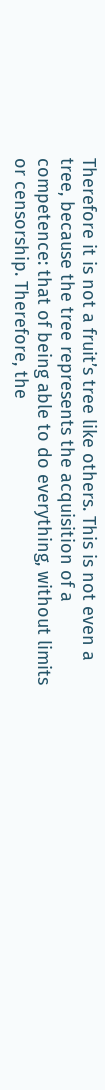Therefore it is not a fruit’s tree like others. This is not even a tree, because the tree represents the acquisition of a  competence: that of being able to do everything, without limits or censorship. Therefore, the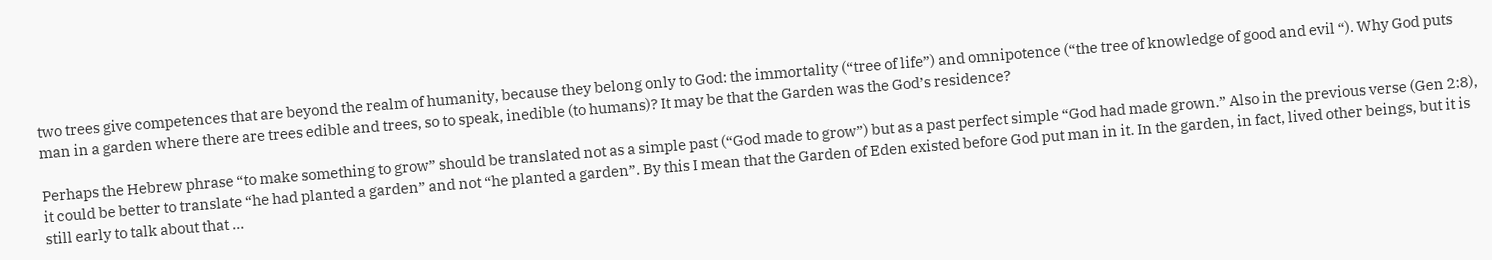two trees give competences that are beyond the realm of humanity, because they belong only to God: the immortality (“tree of life”) and omnipotence (“the tree of knowledge of good and evil “). Why God puts man in a garden where there are trees edible and trees, so to speak, inedible (to humans)? It may be that the Garden was the God’s residence?

Perhaps the Hebrew phrase “to make something to grow” should be translated not as a simple past (“God made to grow”) but as a past perfect simple “God had made grown.” Also in the previous verse (Gen 2:8), it could be better to translate “he had planted a garden” and not “he planted a garden”. By this I mean that the Garden of Eden existed before God put man in it. In the garden, in fact, lived other beings, but it is still early to talk about that …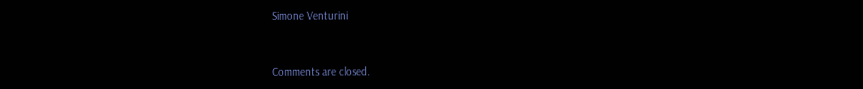Simone Venturini


Comments are closed.